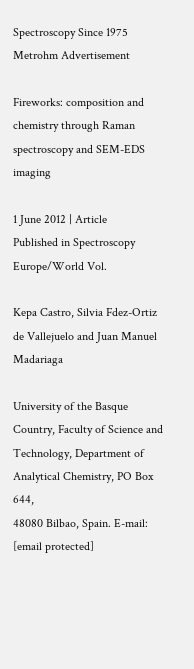Spectroscopy Since 1975
Metrohm Advertisement

Fireworks: composition and chemistry through Raman spectroscopy and SEM-EDS imaging

1 June 2012 | Article
Published in Spectroscopy Europe/World Vol.

Kepa Castro, Silvia Fdez-Ortiz de Vallejuelo and Juan Manuel Madariaga

University of the Basque Country, Faculty of Science and Technology, Department of Analytical Chemistry, PO Box 644,
48080 Bilbao, Spain. E-mail: [email protected]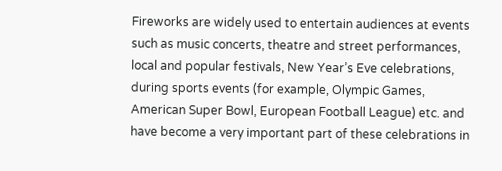Fireworks are widely used to entertain audiences at events such as music concerts, theatre and street performances, local and popular festivals, New Year’s Eve celebrations, during sports events (for example, Olympic Games, American Super Bowl, European Football League) etc. and have become a very important part of these celebrations in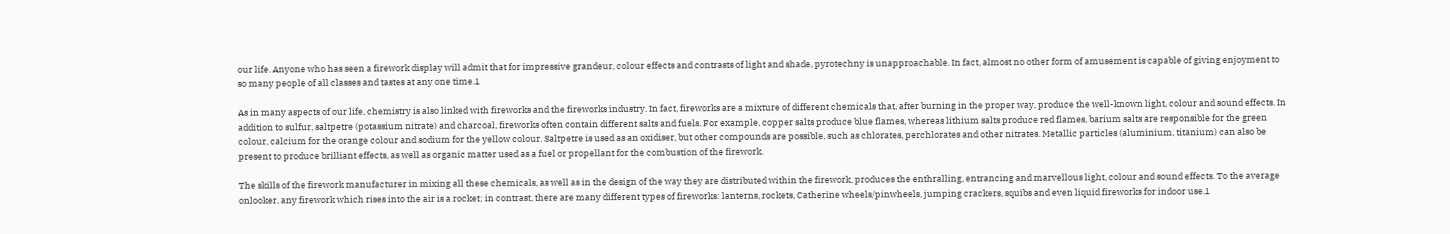our life. Anyone who has seen a firework display will admit that for impressive grandeur, colour effects and contrasts of light and shade, pyrotechny is unapproachable. In fact, almost no other form of amusement is capable of giving enjoyment to so many people of all classes and tastes at any one time.1

As in many aspects of our life, chemistry is also linked with fireworks and the fireworks industry. In fact, fireworks are a mixture of different chemicals that, after burning in the proper way, produce the well-known light, colour and sound effects. In addition to sulfur, saltpetre (potassium nitrate) and charcoal, fireworks often contain different salts and fuels. For example, copper salts produce blue flames, whereas lithium salts produce red flames, barium salts are responsible for the green colour, calcium for the orange colour and sodium for the yellow colour. Saltpetre is used as an oxidiser, but other compounds are possible, such as chlorates, perchlorates and other nitrates. Metallic particles (aluminium, titanium) can also be present to produce brilliant effects, as well as organic matter used as a fuel or propellant for the combustion of the firework.

The skills of the firework manufacturer in mixing all these chemicals, as well as in the design of the way they are distributed within the firework, produces the enthralling, entrancing and marvellous light, colour and sound effects. To the average onlooker, any firework which rises into the air is a rocket; in contrast, there are many different types of fireworks: lanterns, rockets, Catherine wheels/pinwheels, jumping crackers, squibs and even liquid fireworks for indoor use.1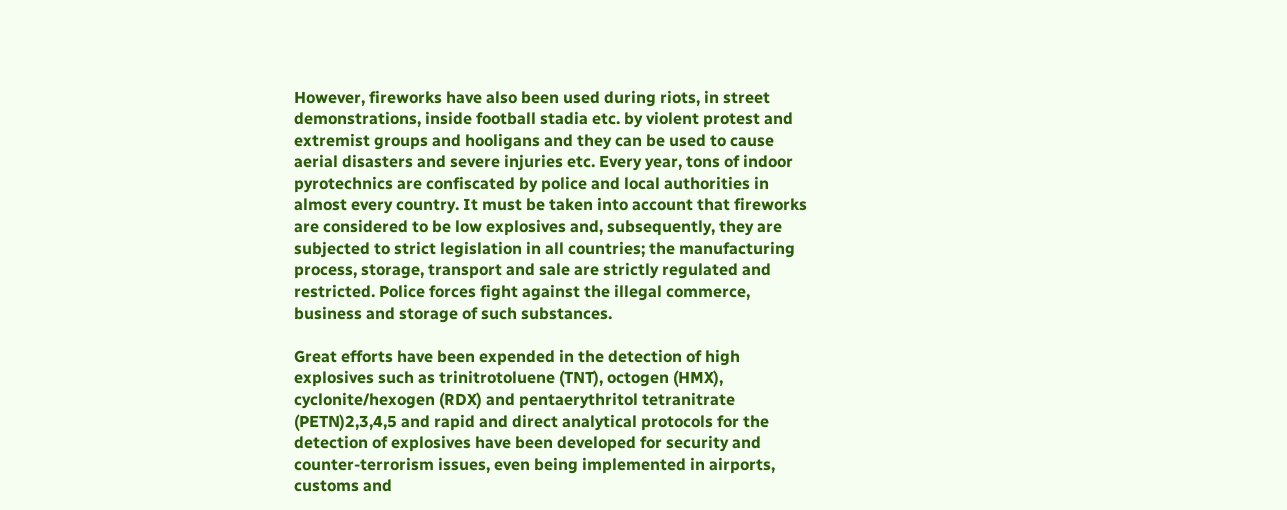However, fireworks have also been used during riots, in street demonstrations, inside football stadia etc. by violent protest and extremist groups and hooligans and they can be used to cause aerial disasters and severe injuries etc. Every year, tons of indoor pyrotechnics are confiscated by police and local authorities in almost every country. It must be taken into account that fireworks are considered to be low explosives and, subsequently, they are subjected to strict legislation in all countries; the manufacturing process, storage, transport and sale are strictly regulated and restricted. Police forces fight against the illegal commerce, business and storage of such substances.

Great efforts have been expended in the detection of high explosives such as trinitrotoluene (TNT), octogen (HMX), cyclonite/hexogen (RDX) and pentaerythritol tetranitrate (PETN)2,3,4,5 and rapid and direct analytical protocols for the detection of explosives have been developed for security and counter-terrorism issues, even being implemented in airports, customs and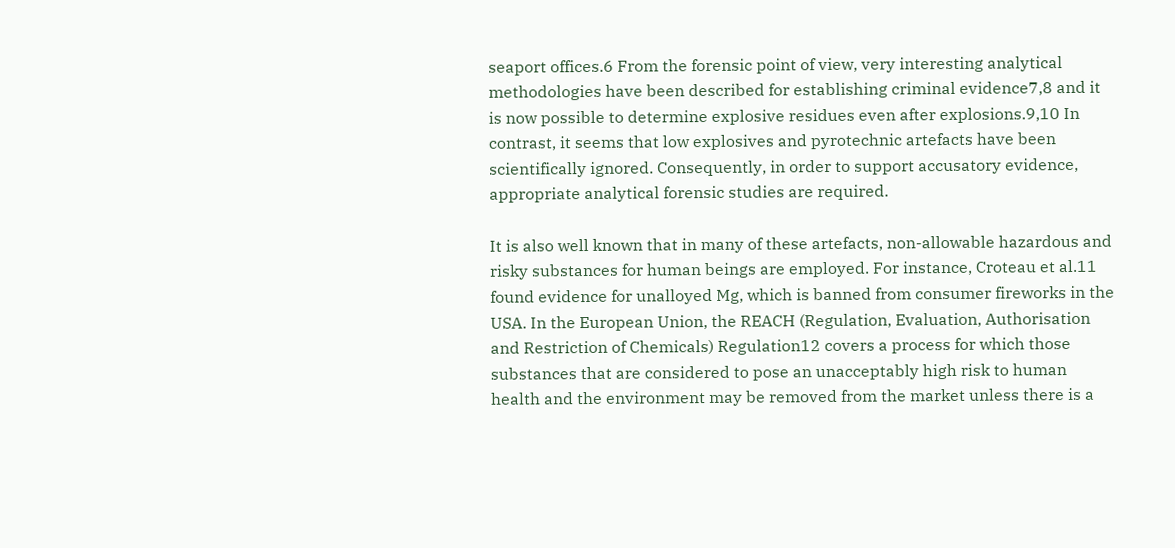seaport offices.6 From the forensic point of view, very interesting analytical methodologies have been described for establishing criminal evidence7,8 and it is now possible to determine explosive residues even after explosions.9,10 In contrast, it seems that low explosives and pyrotechnic artefacts have been scientifically ignored. Consequently, in order to support accusatory evidence, appropriate analytical forensic studies are required.

It is also well known that in many of these artefacts, non-allowable hazardous and risky substances for human beings are employed. For instance, Croteau et al.11 found evidence for unalloyed Mg, which is banned from consumer fireworks in the USA. In the European Union, the REACH (Regulation, Evaluation, Authorisation and Restriction of Chemicals) Regulation12 covers a process for which those substances that are considered to pose an unacceptably high risk to human health and the environment may be removed from the market unless there is a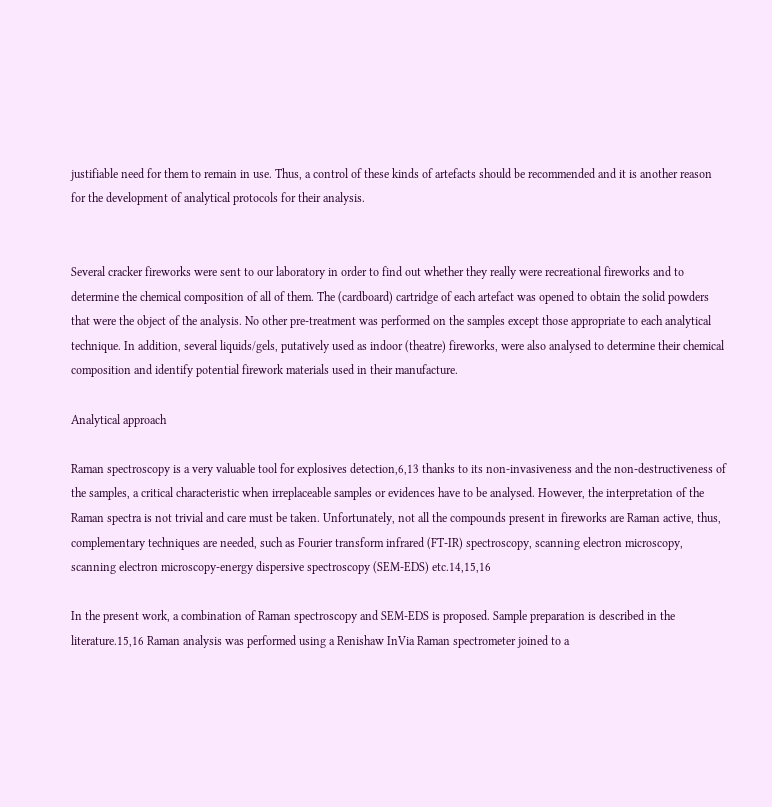justifiable need for them to remain in use. Thus, a control of these kinds of artefacts should be recommended and it is another reason for the development of analytical protocols for their analysis.


Several cracker fireworks were sent to our laboratory in order to find out whether they really were recreational fireworks and to determine the chemical composition of all of them. The (cardboard) cartridge of each artefact was opened to obtain the solid powders that were the object of the analysis. No other pre-treatment was performed on the samples except those appropriate to each analytical technique. In addition, several liquids/gels, putatively used as indoor (theatre) fireworks, were also analysed to determine their chemical composition and identify potential firework materials used in their manufacture.

Analytical approach

Raman spectroscopy is a very valuable tool for explosives detection,6,13 thanks to its non-invasiveness and the non-destructiveness of the samples, a critical characteristic when irreplaceable samples or evidences have to be analysed. However, the interpretation of the Raman spectra is not trivial and care must be taken. Unfortunately, not all the compounds present in fireworks are Raman active, thus, complementary techniques are needed, such as Fourier transform infrared (FT-IR) spectroscopy, scanning electron microscopy, scanning electron microscopy-energy dispersive spectroscopy (SEM-EDS) etc.14,15,16

In the present work, a combination of Raman spectroscopy and SEM-EDS is proposed. Sample preparation is described in the literature.15,16 Raman analysis was performed using a Renishaw InVia Raman spectrometer joined to a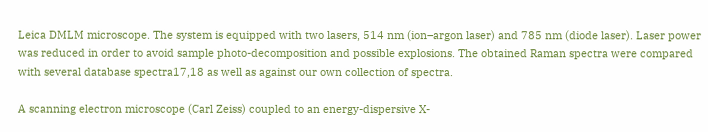Leica DMLM microscope. The system is equipped with two lasers, 514 nm (ion–argon laser) and 785 nm (diode laser). Laser power was reduced in order to avoid sample photo-decomposition and possible explosions. The obtained Raman spectra were compared with several database spectra17,18 as well as against our own collection of spectra.

A scanning electron microscope (Carl Zeiss) coupled to an energy-dispersive X-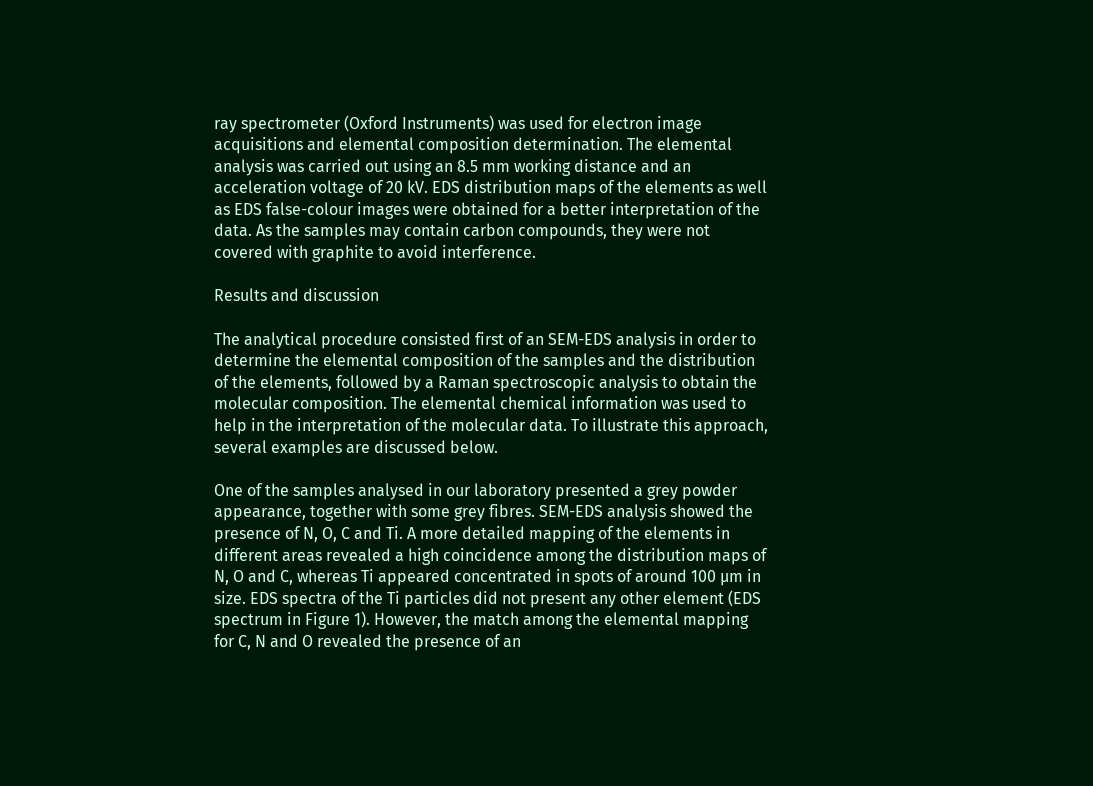ray spectrometer (Oxford Instruments) was used for electron image acquisitions and elemental composition determination. The elemental analysis was carried out using an 8.5 mm working distance and an acceleration voltage of 20 kV. EDS distribution maps of the elements as well as EDS false-colour images were obtained for a better interpretation of the data. As the samples may contain carbon compounds, they were not covered with graphite to avoid interference.

Results and discussion

The analytical procedure consisted first of an SEM-EDS analysis in order to determine the elemental composition of the samples and the distribution of the elements, followed by a Raman spectroscopic analysis to obtain the molecular composition. The elemental chemical information was used to help in the interpretation of the molecular data. To illustrate this approach, several examples are discussed below.

One of the samples analysed in our laboratory presented a grey powder appearance, together with some grey fibres. SEM-EDS analysis showed the presence of N, O, C and Ti. A more detailed mapping of the elements in different areas revealed a high coincidence among the distribution maps of N, O and C, whereas Ti appeared concentrated in spots of around 100 µm in size. EDS spectra of the Ti particles did not present any other element (EDS spectrum in Figure 1). However, the match among the elemental mapping for C, N and O revealed the presence of an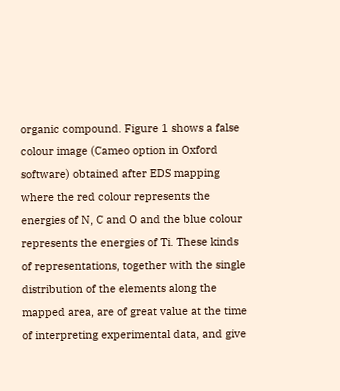organic compound. Figure 1 shows a false colour image (Cameo option in Oxford software) obtained after EDS mapping where the red colour represents the energies of N, C and O and the blue colour represents the energies of Ti. These kinds of representations, together with the single distribution of the elements along the mapped area, are of great value at the time of interpreting experimental data, and give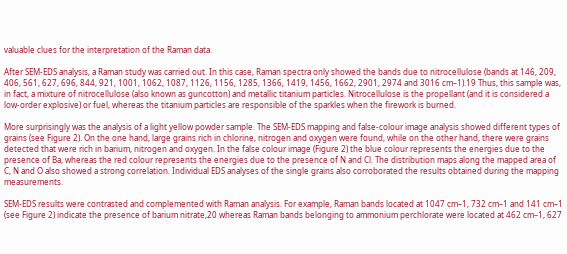valuable clues for the interpretation of the Raman data.

After SEM-EDS analysis, a Raman study was carried out. In this case, Raman spectra only showed the bands due to nitrocellulose (bands at 146, 209, 406, 561, 627, 696, 844, 921, 1001, 1062, 1087, 1126, 1156, 1285, 1366, 1419, 1456, 1662, 2901, 2974 and 3016 cm–1).19 Thus, this sample was, in fact, a mixture of nitrocellulose (also known as guncotton) and metallic titanium particles. Nitrocellulose is the propellant (and it is considered a low-order explosive) or fuel, whereas the titanium particles are responsible of the sparkles when the firework is burned.

More surprisingly was the analysis of a light yellow powder sample. The SEM-EDS mapping and false-colour image analysis showed different types of grains (see Figure 2). On the one hand, large grains rich in chlorine, nitrogen and oxygen were found, while on the other hand, there were grains detected that were rich in barium, nitrogen and oxygen. In the false colour image (Figure 2) the blue colour represents the energies due to the presence of Ba, whereas the red colour represents the energies due to the presence of N and Cl. The distribution maps along the mapped area of C, N and O also showed a strong correlation. Individual EDS analyses of the single grains also corroborated the results obtained during the mapping measurements.

SEM-EDS results were contrasted and complemented with Raman analysis. For example, Raman bands located at 1047 cm–1, 732 cm–1 and 141 cm–1 (see Figure 2) indicate the presence of barium nitrate,20 whereas Raman bands belonging to ammonium perchlorate were located at 462 cm–1, 627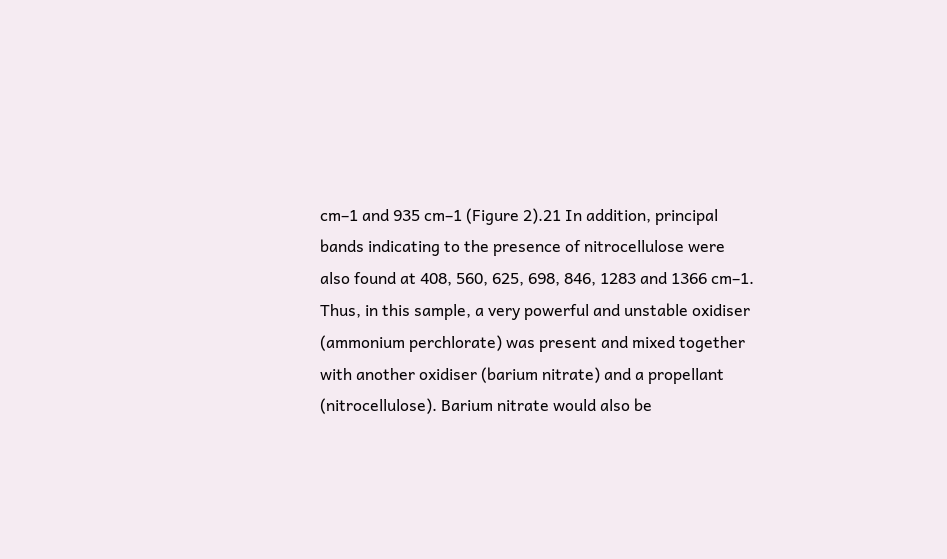cm–1 and 935 cm–1 (Figure 2).21 In addition, principal bands indicating to the presence of nitrocellulose were also found at 408, 560, 625, 698, 846, 1283 and 1366 cm–1. Thus, in this sample, a very powerful and unstable oxidiser (ammonium perchlorate) was present and mixed together with another oxidiser (barium nitrate) and a propellant (nitrocellulose). Barium nitrate would also be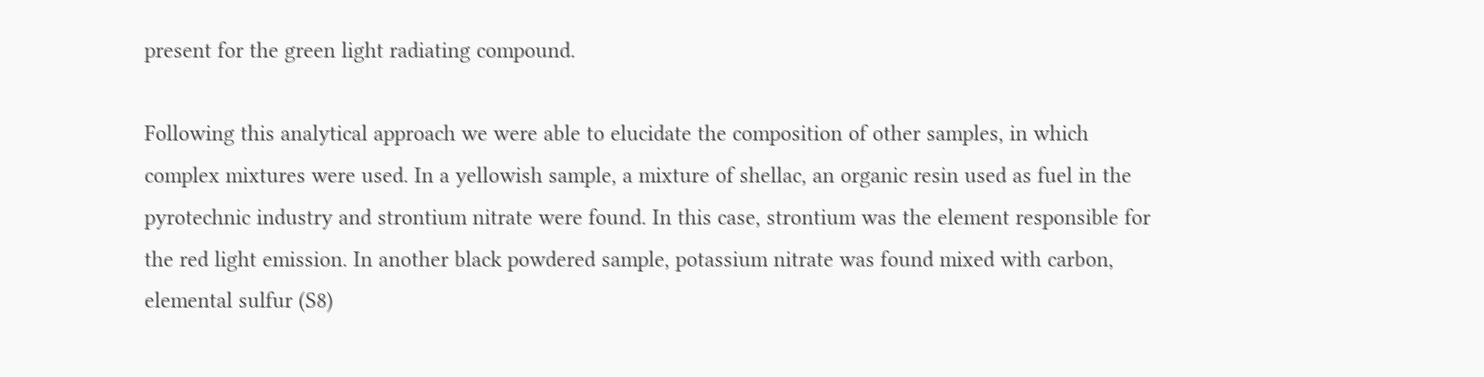present for the green light radiating compound.

Following this analytical approach we were able to elucidate the composition of other samples, in which complex mixtures were used. In a yellowish sample, a mixture of shellac, an organic resin used as fuel in the pyrotechnic industry and strontium nitrate were found. In this case, strontium was the element responsible for the red light emission. In another black powdered sample, potassium nitrate was found mixed with carbon, elemental sulfur (S8)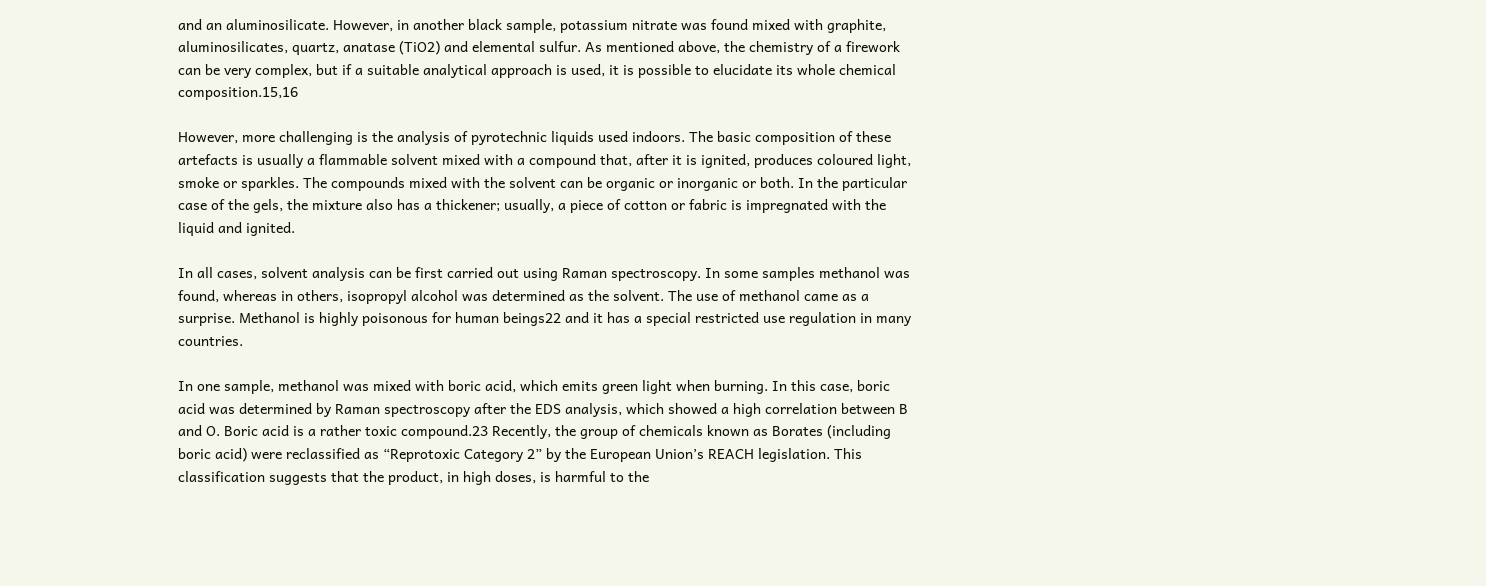and an aluminosilicate. However, in another black sample, potassium nitrate was found mixed with graphite, aluminosilicates, quartz, anatase (TiO2) and elemental sulfur. As mentioned above, the chemistry of a firework can be very complex, but if a suitable analytical approach is used, it is possible to elucidate its whole chemical composition.15,16

However, more challenging is the analysis of pyrotechnic liquids used indoors. The basic composition of these artefacts is usually a flammable solvent mixed with a compound that, after it is ignited, produces coloured light, smoke or sparkles. The compounds mixed with the solvent can be organic or inorganic or both. In the particular case of the gels, the mixture also has a thickener; usually, a piece of cotton or fabric is impregnated with the liquid and ignited.

In all cases, solvent analysis can be first carried out using Raman spectroscopy. In some samples methanol was found, whereas in others, isopropyl alcohol was determined as the solvent. The use of methanol came as a surprise. Methanol is highly poisonous for human beings22 and it has a special restricted use regulation in many countries.

In one sample, methanol was mixed with boric acid, which emits green light when burning. In this case, boric acid was determined by Raman spectroscopy after the EDS analysis, which showed a high correlation between B and O. Boric acid is a rather toxic compound.23 Recently, the group of chemicals known as Borates (including boric acid) were reclassified as “Reprotoxic Category 2” by the European Union’s REACH legislation. This classification suggests that the product, in high doses, is harmful to the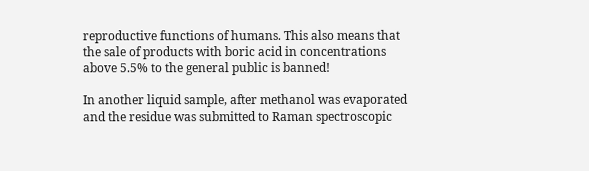reproductive functions of humans. This also means that the sale of products with boric acid in concentrations above 5.5% to the general public is banned!

In another liquid sample, after methanol was evaporated and the residue was submitted to Raman spectroscopic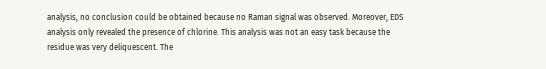analysis, no conclusion could be obtained because no Raman signal was observed. Moreover, EDS analysis only revealed the presence of chlorine. This analysis was not an easy task because the residue was very deliquescent. The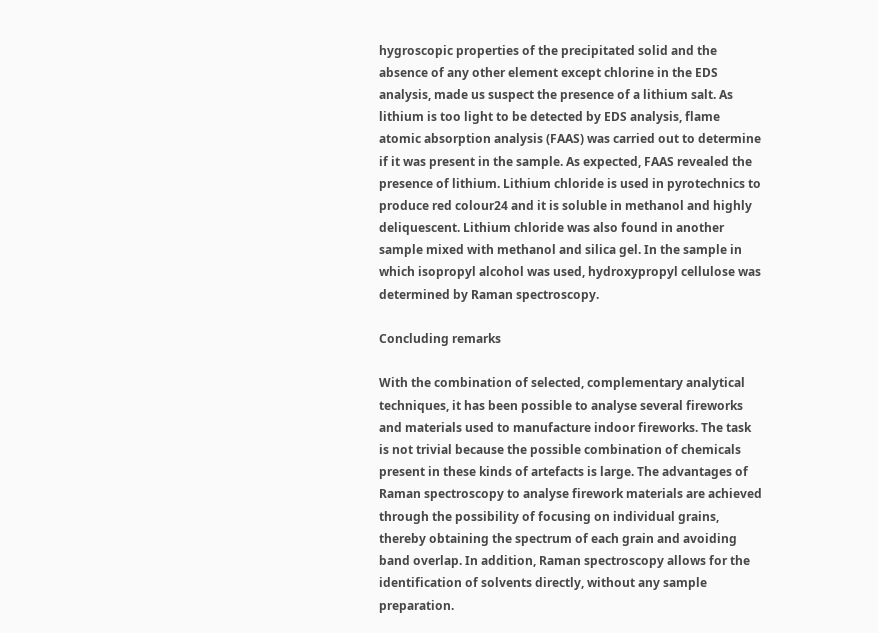hygroscopic properties of the precipitated solid and the absence of any other element except chlorine in the EDS analysis, made us suspect the presence of a lithium salt. As lithium is too light to be detected by EDS analysis, flame atomic absorption analysis (FAAS) was carried out to determine if it was present in the sample. As expected, FAAS revealed the presence of lithium. Lithium chloride is used in pyrotechnics to produce red colour24 and it is soluble in methanol and highly deliquescent. Lithium chloride was also found in another sample mixed with methanol and silica gel. In the sample in which isopropyl alcohol was used, hydroxypropyl cellulose was determined by Raman spectroscopy.

Concluding remarks

With the combination of selected, complementary analytical techniques, it has been possible to analyse several fireworks and materials used to manufacture indoor fireworks. The task is not trivial because the possible combination of chemicals present in these kinds of artefacts is large. The advantages of Raman spectroscopy to analyse firework materials are achieved through the possibility of focusing on individual grains, thereby obtaining the spectrum of each grain and avoiding band overlap. In addition, Raman spectroscopy allows for the identification of solvents directly, without any sample preparation.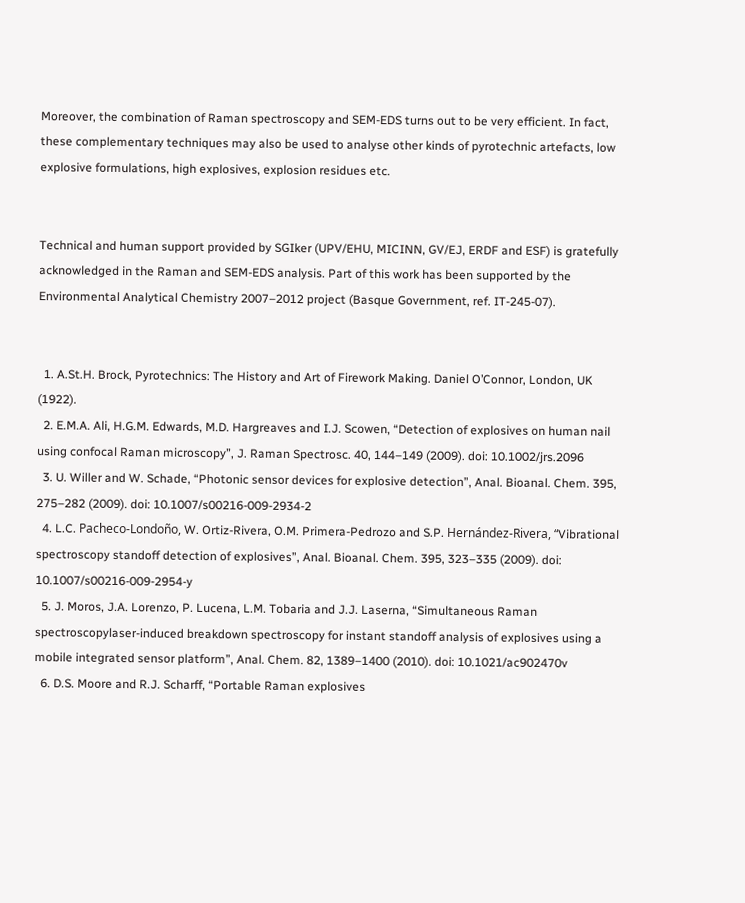Moreover, the combination of Raman spectroscopy and SEM-EDS turns out to be very efficient. In fact, these complementary techniques may also be used to analyse other kinds of pyrotechnic artefacts, low explosive formulations, high explosives, explosion residues etc.


Technical and human support provided by SGIker (UPV/EHU, MICINN, GV/EJ, ERDF and ESF) is gratefully acknowledged in the Raman and SEM-EDS analysis. Part of this work has been supported by the Environmental Analytical Chemistry 2007–2012 project (Basque Government, ref. IT-245-07).


  1. A.St.H. Brock, Pyrotechnics: The History and Art of Firework Making. Daniel O’Connor, London, UK (1922).
  2. E.M.A. Ali, H.G.M. Edwards, M.D. Hargreaves and I.J. Scowen, “Detection of explosives on human nail using confocal Raman microscopy”, J. Raman Spectrosc. 40, 144–149 (2009). doi: 10.1002/jrs.2096
  3. U. Willer and W. Schade, “Photonic sensor devices for explosive detection”, Anal. Bioanal. Chem. 395, 275–282 (2009). doi: 10.1007/s00216-009-2934-2
  4. L.C. Pacheco-Londoño, W. Ortiz-Rivera, O.M. Primera-Pedrozo and S.P. Hernández-Rivera, “Vibrational spectroscopy standoff detection of explosives”, Anal. Bioanal. Chem. 395, 323–335 (2009). doi: 10.1007/s00216-009-2954-y
  5. J. Moros, J.A. Lorenzo, P. Lucena, L.M. Tobaria and J.J. Laserna, “Simultaneous Raman spectroscopylaser-induced breakdown spectroscopy for instant standoff analysis of explosives using a mobile integrated sensor platform”, Anal. Chem. 82, 1389–1400 (2010). doi: 10.1021/ac902470v
  6. D.S. Moore and R.J. Scharff, “Portable Raman explosives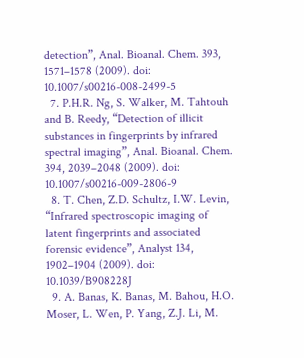detection”, Anal. Bioanal. Chem. 393, 1571–1578 (2009). doi: 10.1007/s00216-008-2499-5
  7. P.H.R. Ng, S. Walker, M. Tahtouh and B. Reedy, “Detection of illicit substances in fingerprints by infrared spectral imaging”, Anal. Bioanal. Chem. 394, 2039–2048 (2009). doi: 10.1007/s00216-009-2806-9
  8. T. Chen, Z.D. Schultz, I.W. Levin, “Infrared spectroscopic imaging of latent fingerprints and associated forensic evidence”, Analyst 134, 1902–1904 (2009). doi: 10.1039/B908228J
  9. A. Banas, K. Banas, M. Bahou, H.O. Moser, L. Wen, P. Yang, Z.J. Li, M.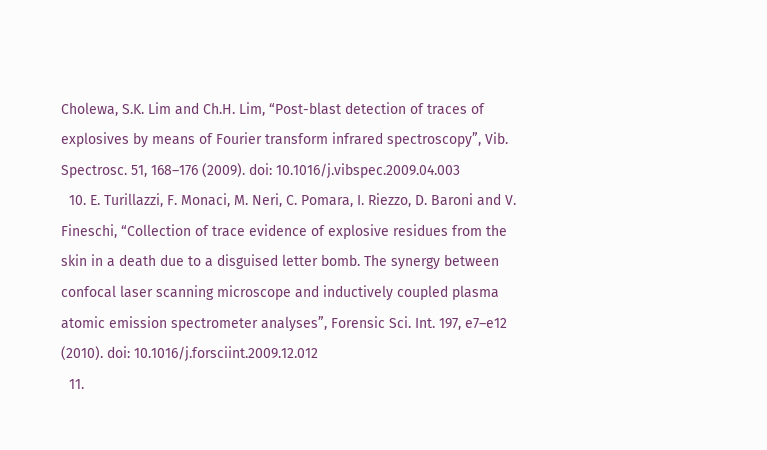Cholewa, S.K. Lim and Ch.H. Lim, “Post-blast detection of traces of explosives by means of Fourier transform infrared spectroscopy”, Vib. Spectrosc. 51, 168–176 (2009). doi: 10.1016/j.vibspec.2009.04.003
  10. E. Turillazzi, F. Monaci, M. Neri, C. Pomara, I. Riezzo, D. Baroni and V. Fineschi, “Collection of trace evidence of explosive residues from the skin in a death due to a disguised letter bomb. The synergy between confocal laser scanning microscope and inductively coupled plasma atomic emission spectrometer analyses”, Forensic Sci. Int. 197, e7–e12 (2010). doi: 10.1016/j.forsciint.2009.12.012
  11.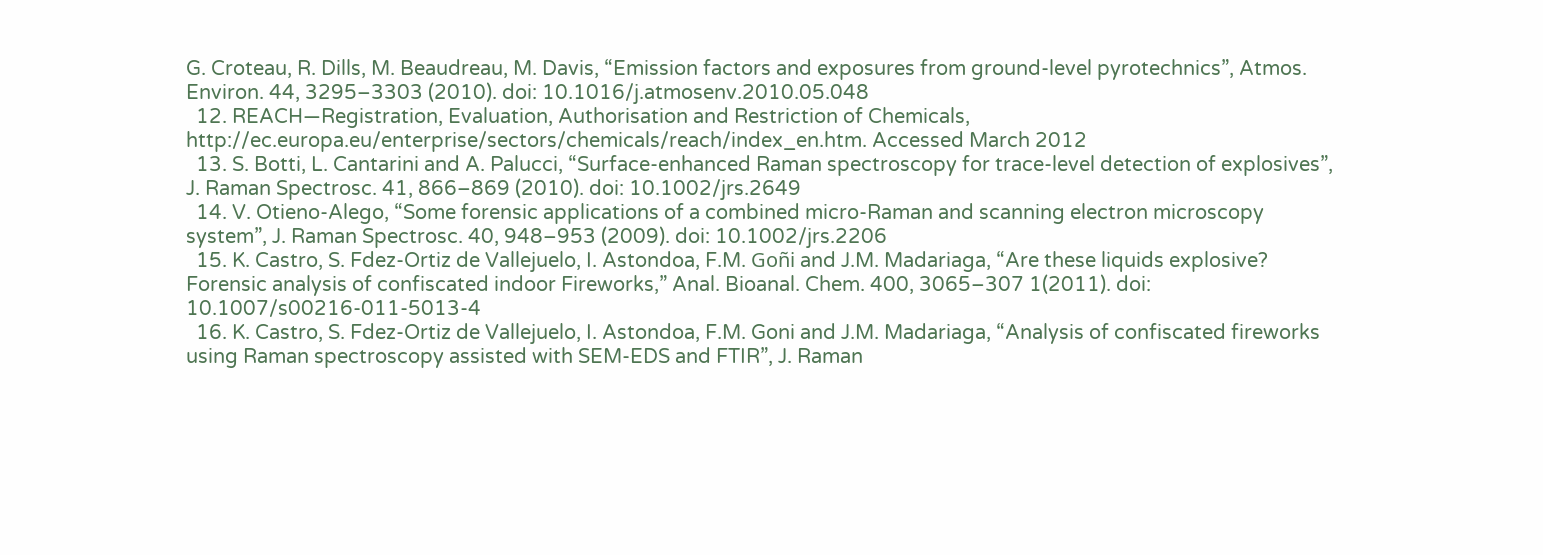G. Croteau, R. Dills, M. Beaudreau, M. Davis, “Emission factors and exposures from ground-level pyrotechnics”, Atmos. Environ. 44, 3295–3303 (2010). doi: 10.1016/j.atmosenv.2010.05.048
  12. REACH—Registration, Evaluation, Authorisation and Restriction of Chemicals, http://ec.europa.eu/enterprise/sectors/chemicals/reach/index_en.htm. Accessed March 2012
  13. S. Botti, L. Cantarini and A. Palucci, “Surface-enhanced Raman spectroscopy for trace-level detection of explosives”, J. Raman Spectrosc. 41, 866–869 (2010). doi: 10.1002/jrs.2649
  14. V. Otieno-Alego, “Some forensic applications of a combined micro-Raman and scanning electron microscopy system”, J. Raman Spectrosc. 40, 948–953 (2009). doi: 10.1002/jrs.2206
  15. K. Castro, S. Fdez-Ortiz de Vallejuelo, I. Astondoa, F.M. Goñi and J.M. Madariaga, “Are these liquids explosive? Forensic analysis of confiscated indoor Fireworks,” Anal. Bioanal. Chem. 400, 3065–307 1(2011). doi: 10.1007/s00216-011-5013-4
  16. K. Castro, S. Fdez-Ortiz de Vallejuelo, I. Astondoa, F.M. Goni and J.M. Madariaga, “Analysis of confiscated fireworks using Raman spectroscopy assisted with SEM-EDS and FTIR”, J. Raman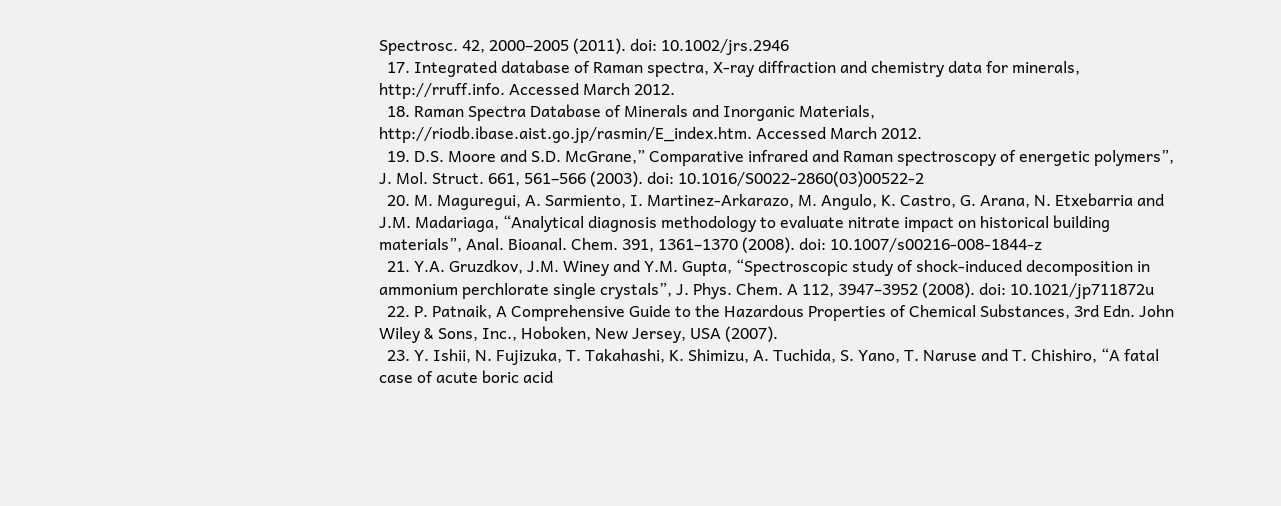Spectrosc. 42, 2000–2005 (2011). doi: 10.1002/jrs.2946
  17. Integrated database of Raman spectra, X-ray diffraction and chemistry data for minerals, http://rruff.info. Accessed March 2012.
  18. Raman Spectra Database of Minerals and Inorganic Materials, http://riodb.ibase.aist.go.jp/rasmin/E_index.htm. Accessed March 2012.
  19. D.S. Moore and S.D. McGrane,” Comparative infrared and Raman spectroscopy of energetic polymers”, J. Mol. Struct. 661, 561–566 (2003). doi: 10.1016/S0022-2860(03)00522-2
  20. M. Maguregui, A. Sarmiento, I. Martinez-Arkarazo, M. Angulo, K. Castro, G. Arana, N. Etxebarria and J.M. Madariaga, “Analytical diagnosis methodology to evaluate nitrate impact on historical building materials”, Anal. Bioanal. Chem. 391, 1361–1370 (2008). doi: 10.1007/s00216-008-1844-z
  21. Y.A. Gruzdkov, J.M. Winey and Y.M. Gupta, “Spectroscopic study of shock-induced decomposition in ammonium perchlorate single crystals”, J. Phys. Chem. A 112, 3947–3952 (2008). doi: 10.1021/jp711872u
  22. P. Patnaik, A Comprehensive Guide to the Hazardous Properties of Chemical Substances, 3rd Edn. John Wiley & Sons, Inc., Hoboken, New Jersey, USA (2007).
  23. Y. Ishii, N. Fujizuka, T. Takahashi, K. Shimizu, A. Tuchida, S. Yano, T. Naruse and T. Chishiro, “A fatal case of acute boric acid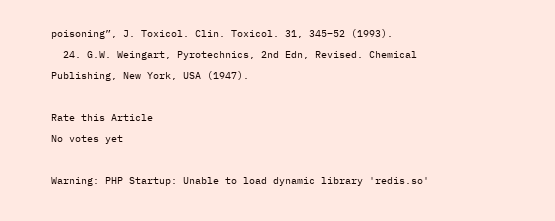poisoning”, J. Toxicol. Clin. Toxicol. 31, 345–52 (1993).
  24. G.W. Weingart, Pyrotechnics, 2nd Edn, Revised. Chemical Publishing, New York, USA (1947).

Rate this Article
No votes yet

Warning: PHP Startup: Unable to load dynamic library 'redis.so'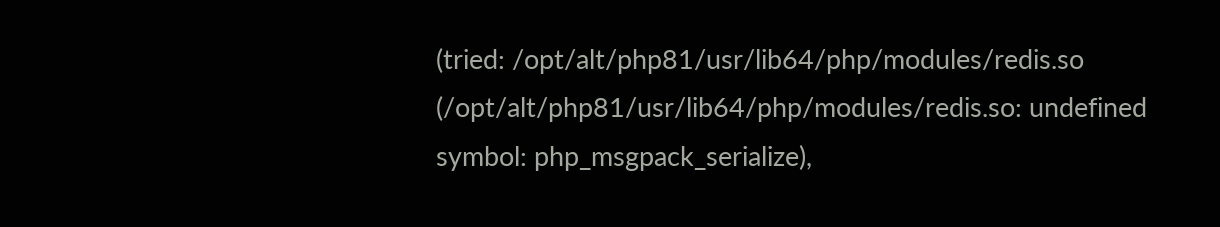(tried: /opt/alt/php81/usr/lib64/php/modules/redis.so (/opt/alt/php81/usr/lib64/php/modules/redis.so: undefined symbol: php_msgpack_serialize),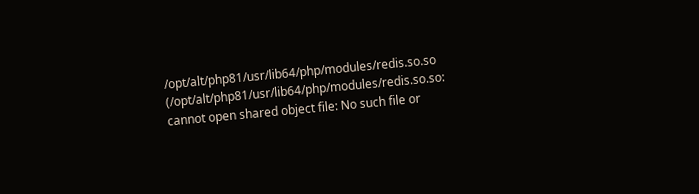/opt/alt/php81/usr/lib64/php/modules/redis.so.so (/opt/alt/php81/usr/lib64/php/modules/redis.so.so: cannot open shared object file: No such file or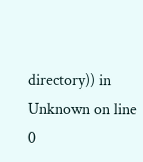directory)) in Unknown on line 0